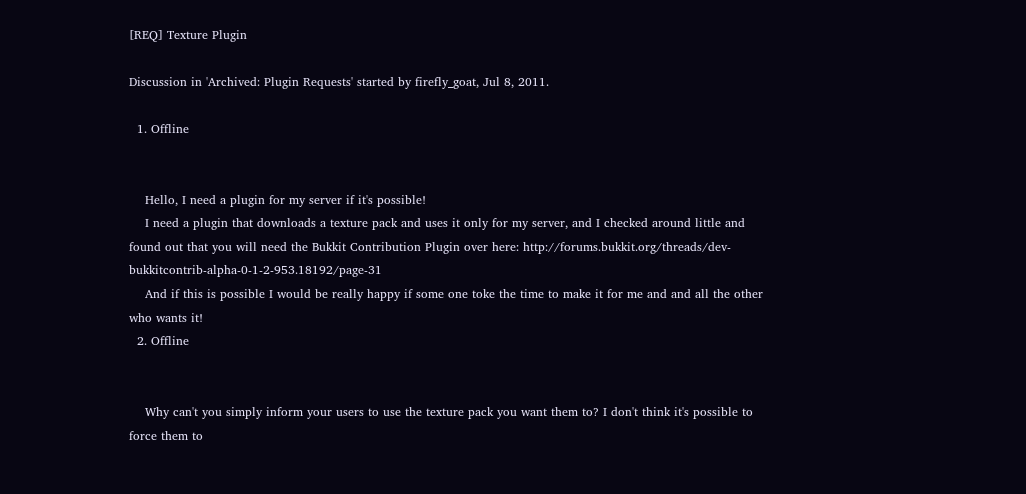[REQ] Texture Plugin

Discussion in 'Archived: Plugin Requests' started by firefly_goat, Jul 8, 2011.

  1. Offline


    Hello, I need a plugin for my server if it's possible!
    I need a plugin that downloads a texture pack and uses it only for my server, and I checked around little and found out that you will need the Bukkit Contribution Plugin over here: http://forums.bukkit.org/threads/dev-bukkitcontrib-alpha-0-1-2-953.18192/page-31
    And if this is possible I would be really happy if some one toke the time to make it for me and and all the other who wants it!
  2. Offline


    Why can't you simply inform your users to use the texture pack you want them to? I don't think it's possible to force them to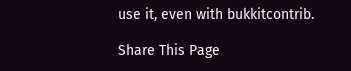use it, even with bukkitcontrib.

Share This Page